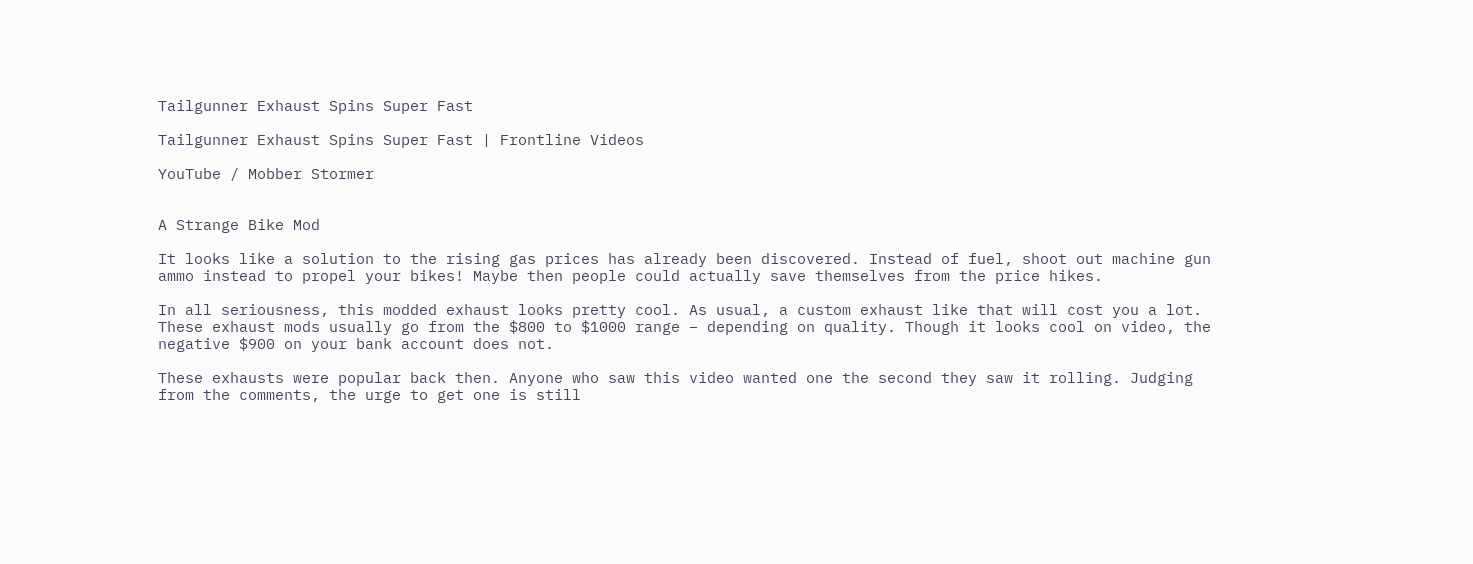Tailgunner Exhaust Spins Super Fast

Tailgunner Exhaust Spins Super Fast | Frontline Videos

YouTube / Mobber Stormer


A Strange Bike Mod

It looks like a solution to the rising gas prices has already been discovered. Instead of fuel, shoot out machine gun ammo instead to propel your bikes! Maybe then people could actually save themselves from the price hikes.

In all seriousness, this modded exhaust looks pretty cool. As usual, a custom exhaust like that will cost you a lot. These exhaust mods usually go from the $800 to $1000 range – depending on quality. Though it looks cool on video, the negative $900 on your bank account does not.

These exhausts were popular back then. Anyone who saw this video wanted one the second they saw it rolling. Judging from the comments, the urge to get one is still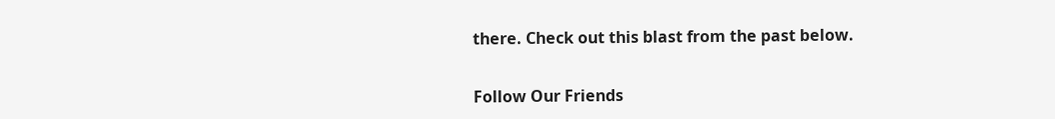there. Check out this blast from the past below.


Follow Our Friends